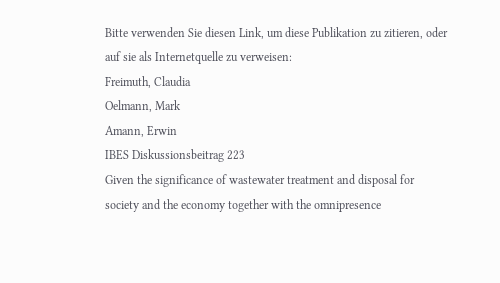Bitte verwenden Sie diesen Link, um diese Publikation zu zitieren, oder auf sie als Internetquelle zu verweisen:
Freimuth, Claudia
Oelmann, Mark
Amann, Erwin
IBES Diskussionsbeitrag 223
Given the significance of wastewater treatment and disposal for society and the economy together with the omnipresence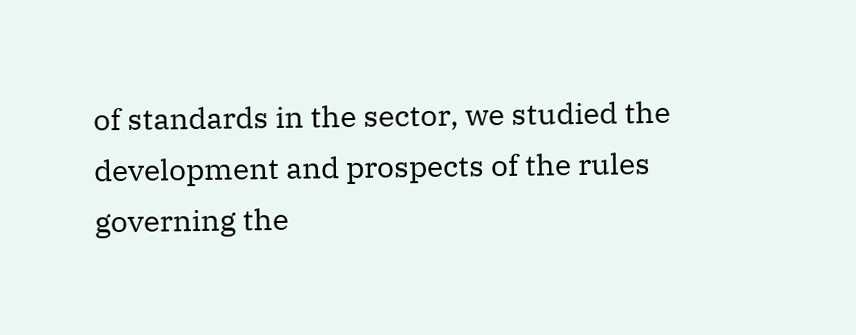of standards in the sector, we studied the development and prospects of the rules governing the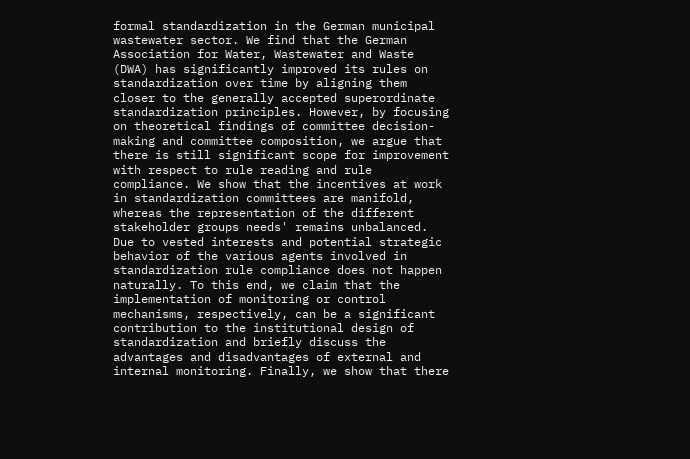formal standardization in the German municipal wastewater sector. We find that the German Association for Water, Wastewater and Waste (DWA) has significantly improved its rules on standardization over time by aligning them closer to the generally accepted superordinate standardization principles. However, by focusing on theoretical findings of committee decision-making and committee composition, we argue that there is still significant scope for improvement with respect to rule reading and rule compliance. We show that the incentives at work in standardization committees are manifold, whereas the representation of the different stakeholder groups needs' remains unbalanced. Due to vested interests and potential strategic behavior of the various agents involved in standardization rule compliance does not happen naturally. To this end, we claim that the implementation of monitoring or control mechanisms, respectively, can be a significant contribution to the institutional design of standardization and briefly discuss the advantages and disadvantages of external and internal monitoring. Finally, we show that there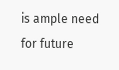is ample need for future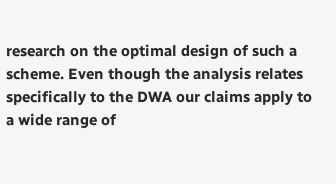research on the optimal design of such a scheme. Even though the analysis relates specifically to the DWA our claims apply to a wide range of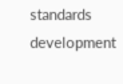standards development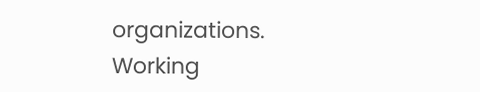organizations.
Working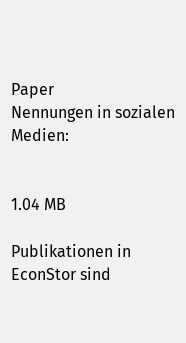Paper
Nennungen in sozialen Medien:


1.04 MB

Publikationen in EconStor sind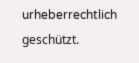urheberrechtlich geschützt.